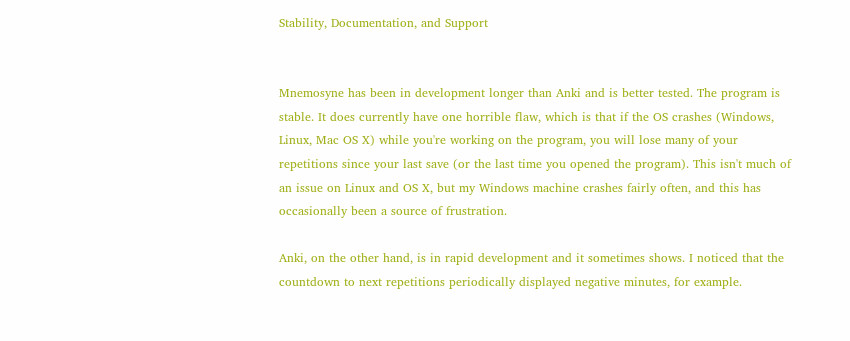Stability, Documentation, and Support


Mnemosyne has been in development longer than Anki and is better tested. The program is stable. It does currently have one horrible flaw, which is that if the OS crashes (Windows, Linux, Mac OS X) while you're working on the program, you will lose many of your repetitions since your last save (or the last time you opened the program). This isn't much of an issue on Linux and OS X, but my Windows machine crashes fairly often, and this has occasionally been a source of frustration.

Anki, on the other hand, is in rapid development and it sometimes shows. I noticed that the countdown to next repetitions periodically displayed negative minutes, for example.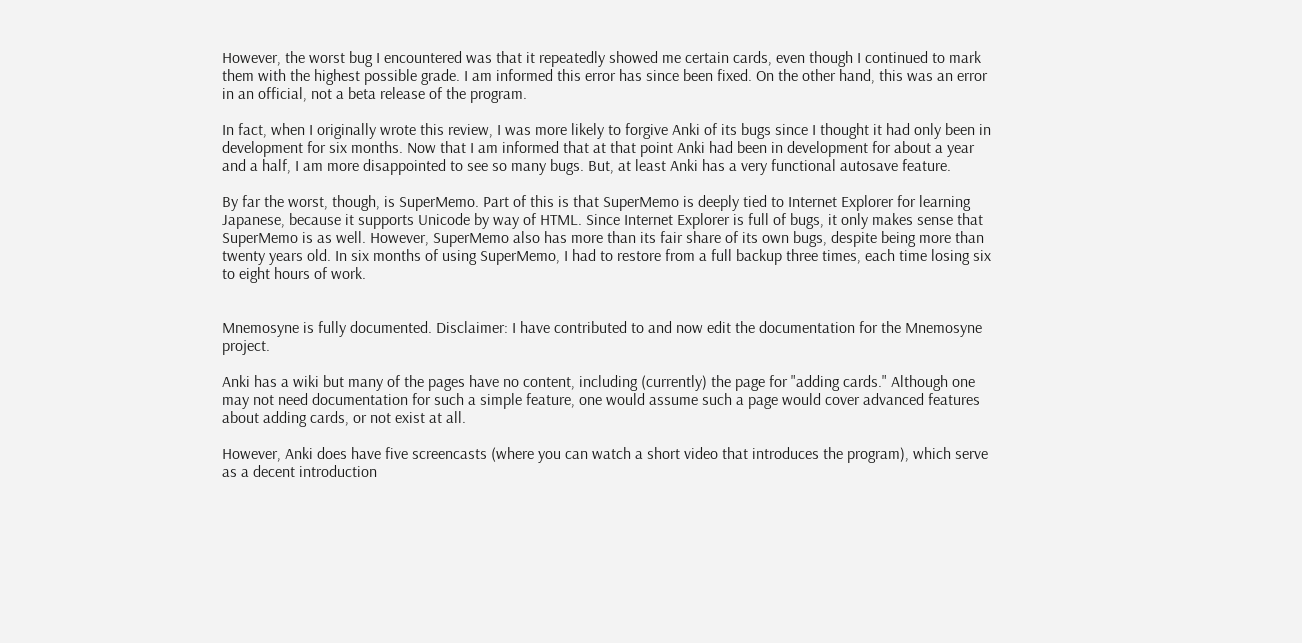However, the worst bug I encountered was that it repeatedly showed me certain cards, even though I continued to mark them with the highest possible grade. I am informed this error has since been fixed. On the other hand, this was an error in an official, not a beta release of the program.

In fact, when I originally wrote this review, I was more likely to forgive Anki of its bugs since I thought it had only been in development for six months. Now that I am informed that at that point Anki had been in development for about a year and a half, I am more disappointed to see so many bugs. But, at least Anki has a very functional autosave feature.

By far the worst, though, is SuperMemo. Part of this is that SuperMemo is deeply tied to Internet Explorer for learning Japanese, because it supports Unicode by way of HTML. Since Internet Explorer is full of bugs, it only makes sense that SuperMemo is as well. However, SuperMemo also has more than its fair share of its own bugs, despite being more than twenty years old. In six months of using SuperMemo, I had to restore from a full backup three times, each time losing six to eight hours of work.


Mnemosyne is fully documented. Disclaimer: I have contributed to and now edit the documentation for the Mnemosyne project.

Anki has a wiki but many of the pages have no content, including (currently) the page for "adding cards." Although one may not need documentation for such a simple feature, one would assume such a page would cover advanced features about adding cards, or not exist at all.

However, Anki does have five screencasts (where you can watch a short video that introduces the program), which serve as a decent introduction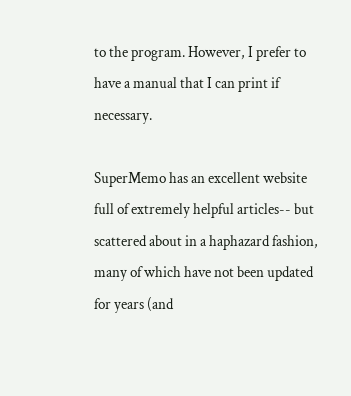to the program. However, I prefer to have a manual that I can print if necessary.

SuperMemo has an excellent website full of extremely helpful articles-- but scattered about in a haphazard fashion, many of which have not been updated for years (and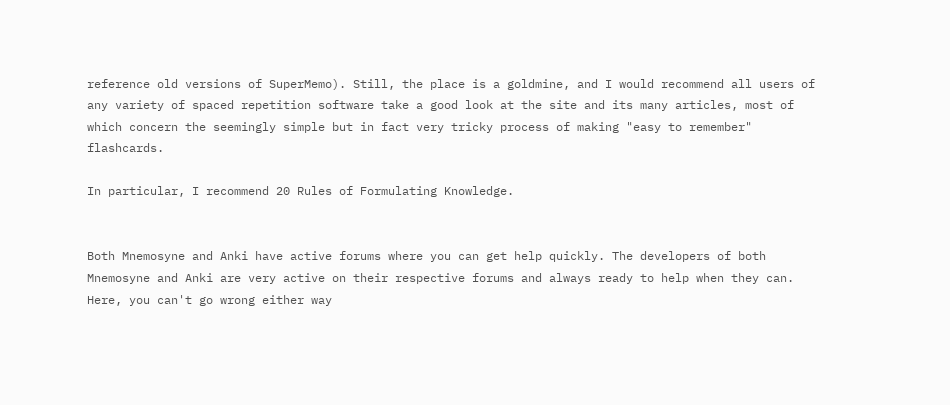reference old versions of SuperMemo). Still, the place is a goldmine, and I would recommend all users of any variety of spaced repetition software take a good look at the site and its many articles, most of which concern the seemingly simple but in fact very tricky process of making "easy to remember" flashcards.

In particular, I recommend 20 Rules of Formulating Knowledge.


Both Mnemosyne and Anki have active forums where you can get help quickly. The developers of both Mnemosyne and Anki are very active on their respective forums and always ready to help when they can. Here, you can't go wrong either way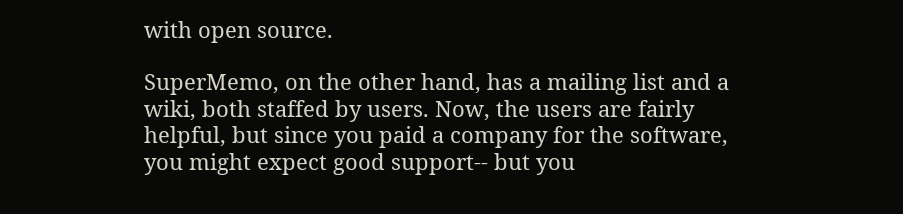with open source.

SuperMemo, on the other hand, has a mailing list and a wiki, both staffed by users. Now, the users are fairly helpful, but since you paid a company for the software, you might expect good support-- but you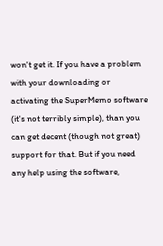won't get it. If you have a problem with your downloading or activating the SuperMemo software (it's not terribly simple), than you can get decent (though not great) support for that. But if you need any help using the software,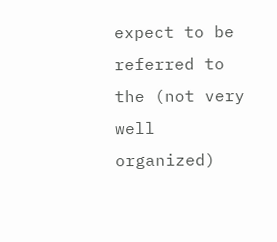expect to be referred to the (not very well organized)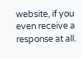website, if you even receive a response at all.